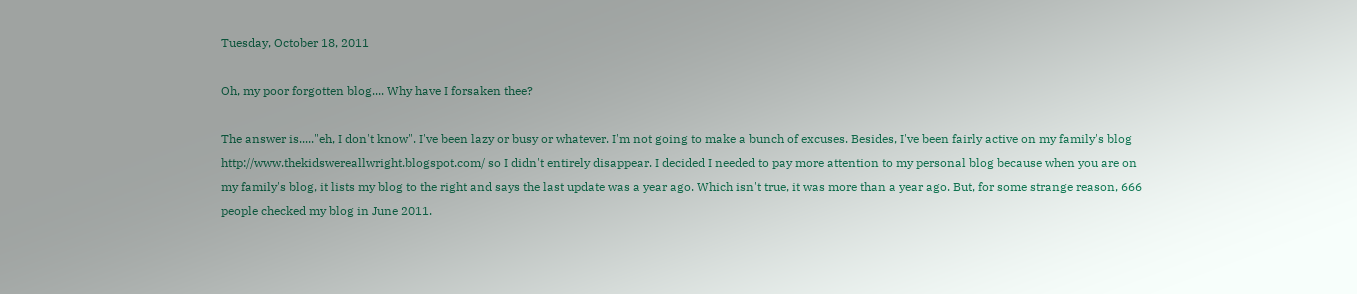Tuesday, October 18, 2011

Oh, my poor forgotten blog.... Why have I forsaken thee?

The answer is....."eh, I don't know". I've been lazy or busy or whatever. I'm not going to make a bunch of excuses. Besides, I've been fairly active on my family's blog http://www.thekidswereallwright.blogspot.com/ so I didn't entirely disappear. I decided I needed to pay more attention to my personal blog because when you are on my family's blog, it lists my blog to the right and says the last update was a year ago. Which isn't true, it was more than a year ago. But, for some strange reason, 666 people checked my blog in June 2011.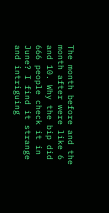The month before and the month after were like 6 and 10. Why the bip did 666 people check it in June? I find it strange and intriguing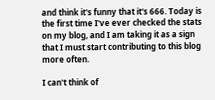and think it's funny that it's 666. Today is the first time I've ever checked the stats on my blog, and I am taking it as a sign that I must start contributing to this blog more often.

I can't think of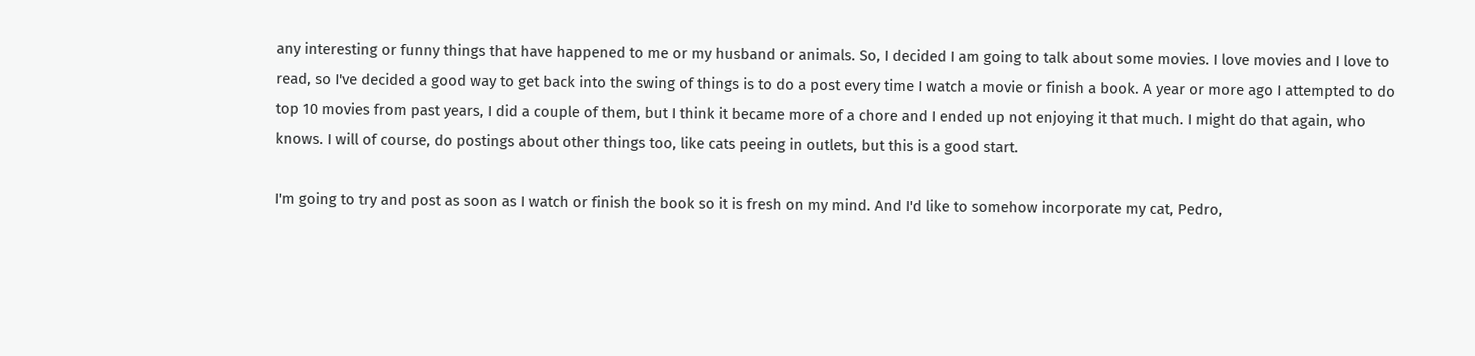any interesting or funny things that have happened to me or my husband or animals. So, I decided I am going to talk about some movies. I love movies and I love to read, so I've decided a good way to get back into the swing of things is to do a post every time I watch a movie or finish a book. A year or more ago I attempted to do top 10 movies from past years, I did a couple of them, but I think it became more of a chore and I ended up not enjoying it that much. I might do that again, who knows. I will of course, do postings about other things too, like cats peeing in outlets, but this is a good start.

I'm going to try and post as soon as I watch or finish the book so it is fresh on my mind. And I'd like to somehow incorporate my cat, Pedro,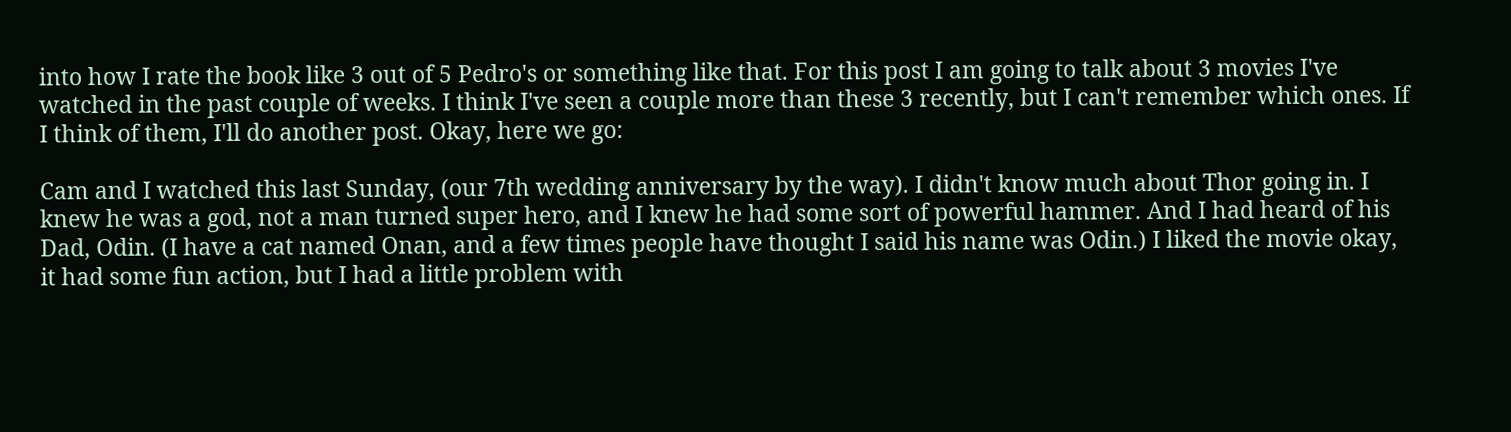into how I rate the book like 3 out of 5 Pedro's or something like that. For this post I am going to talk about 3 movies I've watched in the past couple of weeks. I think I've seen a couple more than these 3 recently, but I can't remember which ones. If I think of them, I'll do another post. Okay, here we go:

Cam and I watched this last Sunday, (our 7th wedding anniversary by the way). I didn't know much about Thor going in. I knew he was a god, not a man turned super hero, and I knew he had some sort of powerful hammer. And I had heard of his Dad, Odin. (I have a cat named Onan, and a few times people have thought I said his name was Odin.) I liked the movie okay, it had some fun action, but I had a little problem with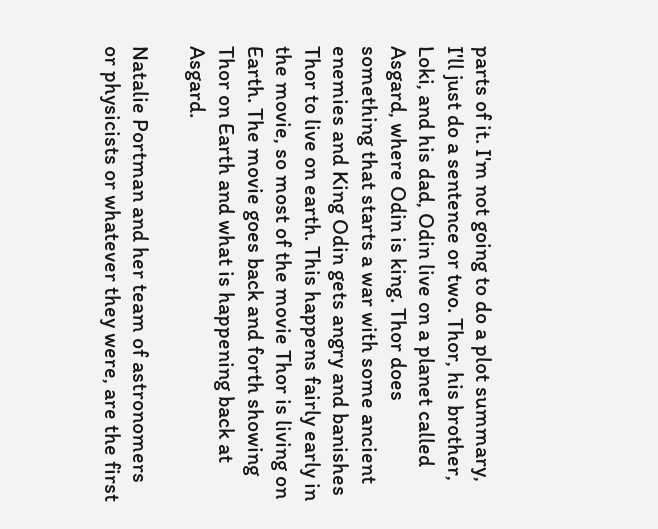parts of it. I'm not going to do a plot summary, I'll just do a sentence or two. Thor, his brother, Loki, and his dad, Odin live on a planet called Asgard, where Odin is king. Thor does something that starts a war with some ancient enemies and King Odin gets angry and banishes Thor to live on earth. This happens fairly early in the movie, so most of the movie Thor is living on Earth. The movie goes back and forth showing Thor on Earth and what is happening back at Asgard.

Natalie Portman and her team of astronomers or physicists or whatever they were, are the first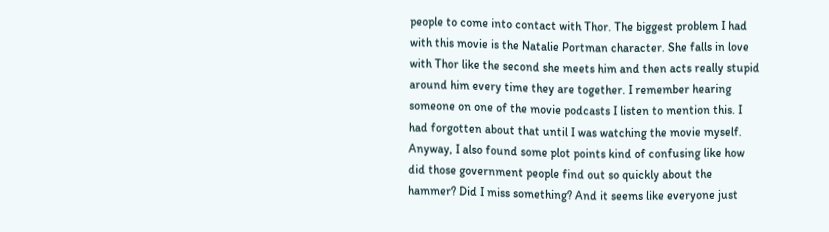people to come into contact with Thor. The biggest problem I had with this movie is the Natalie Portman character. She falls in love with Thor like the second she meets him and then acts really stupid around him every time they are together. I remember hearing someone on one of the movie podcasts I listen to mention this. I had forgotten about that until I was watching the movie myself. Anyway, I also found some plot points kind of confusing like how did those government people find out so quickly about the hammer? Did I miss something? And it seems like everyone just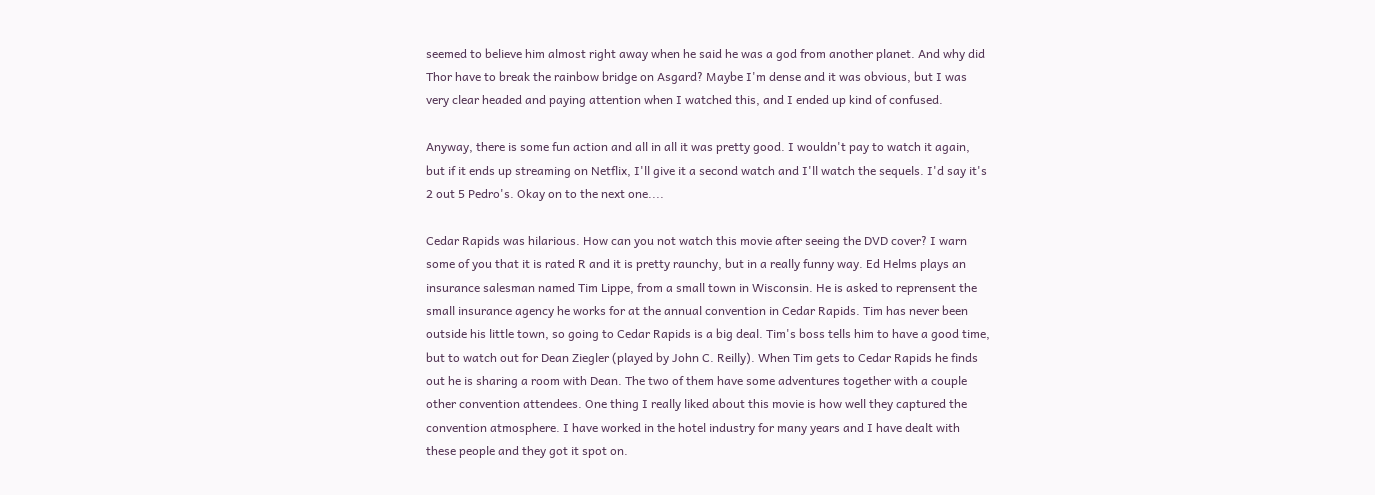seemed to believe him almost right away when he said he was a god from another planet. And why did Thor have to break the rainbow bridge on Asgard? Maybe I'm dense and it was obvious, but I was very clear headed and paying attention when I watched this, and I ended up kind of confused.

Anyway, there is some fun action and all in all it was pretty good. I wouldn't pay to watch it again, but if it ends up streaming on Netflix, I'll give it a second watch and I'll watch the sequels. I'd say it's 2 out 5 Pedro's. Okay on to the next one....

Cedar Rapids was hilarious. How can you not watch this movie after seeing the DVD cover? I warn some of you that it is rated R and it is pretty raunchy, but in a really funny way. Ed Helms plays an insurance salesman named Tim Lippe, from a small town in Wisconsin. He is asked to reprensent the small insurance agency he works for at the annual convention in Cedar Rapids. Tim has never been outside his little town, so going to Cedar Rapids is a big deal. Tim's boss tells him to have a good time, but to watch out for Dean Ziegler (played by John C. Reilly). When Tim gets to Cedar Rapids he finds out he is sharing a room with Dean. The two of them have some adventures together with a couple other convention attendees. One thing I really liked about this movie is how well they captured the convention atmosphere. I have worked in the hotel industry for many years and I have dealt with these people and they got it spot on.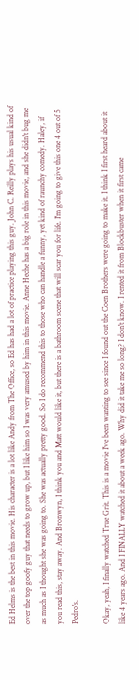Ed Helms is the best in this movie. His character is a lot like Andy from The Office, so Ed has had a lot of practice playing this guy. John C. Reilly plays his usual kind of over the top goofy guy that needs to grow up, but I like him so I was very amused by him in this movie. Anne Heche has a big role in this movie, and she didn't bug me as much as I thought she was going to. She was actually pretty good. So I do recommend this to those who can handle a funny, yet kind of raunchy comedy. Haley, if you read this, stay away. And Bronwyn, I think you and Matt would like it, but there is a bathroom scene that will scar you for life. I'm going to give this one 4 out of 5 Pedro's.

Okay, yeah, I finally watched True Grit. This is a movie I've been wanting to see since I found out the Coen Brothers were going to make it. I think I first heard about it like 4 years ago. And I FINALLY watched it about a week ago. Why did it take me so long? I don't know. I rented it from Blockbuster when it first came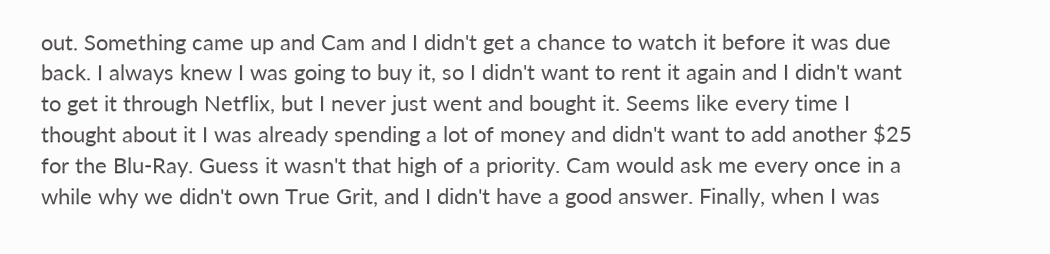out. Something came up and Cam and I didn't get a chance to watch it before it was due back. I always knew I was going to buy it, so I didn't want to rent it again and I didn't want to get it through Netflix, but I never just went and bought it. Seems like every time I thought about it I was already spending a lot of money and didn't want to add another $25 for the Blu-Ray. Guess it wasn't that high of a priority. Cam would ask me every once in a while why we didn't own True Grit, and I didn't have a good answer. Finally, when I was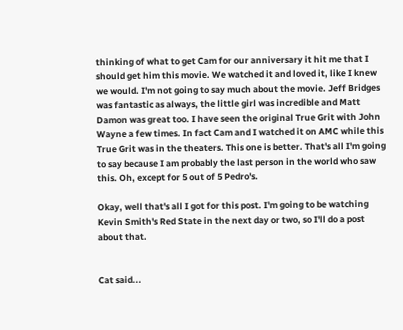thinking of what to get Cam for our anniversary it hit me that I should get him this movie. We watched it and loved it, like I knew we would. I'm not going to say much about the movie. Jeff Bridges was fantastic as always, the little girl was incredible and Matt Damon was great too. I have seen the original True Grit with John Wayne a few times. In fact Cam and I watched it on AMC while this True Grit was in the theaters. This one is better. That's all I'm going to say because I am probably the last person in the world who saw this. Oh, except for 5 out of 5 Pedro's.

Okay, well that's all I got for this post. I'm going to be watching Kevin Smith's Red State in the next day or two, so I'll do a post about that.


Cat said...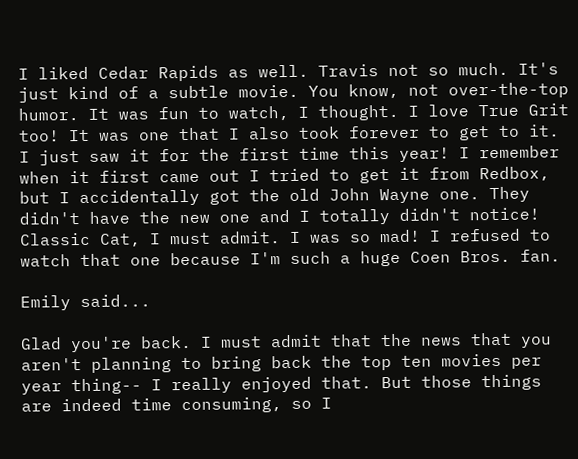I liked Cedar Rapids as well. Travis not so much. It's just kind of a subtle movie. You know, not over-the-top humor. It was fun to watch, I thought. I love True Grit too! It was one that I also took forever to get to it. I just saw it for the first time this year! I remember when it first came out I tried to get it from Redbox, but I accidentally got the old John Wayne one. They didn't have the new one and I totally didn't notice! Classic Cat, I must admit. I was so mad! I refused to watch that one because I'm such a huge Coen Bros. fan.

Emily said...

Glad you're back. I must admit that the news that you aren't planning to bring back the top ten movies per year thing-- I really enjoyed that. But those things are indeed time consuming, so I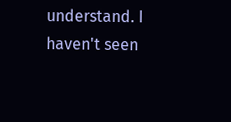understand. I haven't seen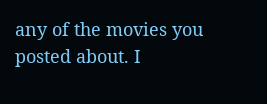any of the movies you posted about. I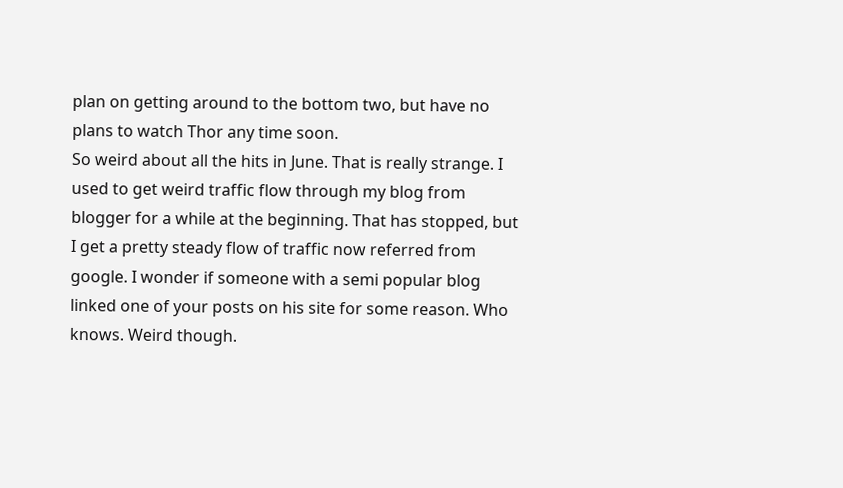plan on getting around to the bottom two, but have no plans to watch Thor any time soon.
So weird about all the hits in June. That is really strange. I used to get weird traffic flow through my blog from blogger for a while at the beginning. That has stopped, but I get a pretty steady flow of traffic now referred from google. I wonder if someone with a semi popular blog linked one of your posts on his site for some reason. Who knows. Weird though.